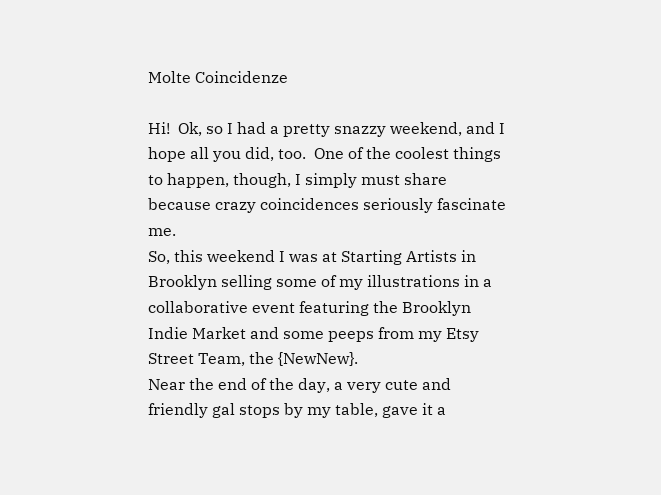Molte Coincidenze

Hi!  Ok, so I had a pretty snazzy weekend, and I hope all you did, too.  One of the coolest things to happen, though, I simply must share because crazy coincidences seriously fascinate me.
So, this weekend I was at Starting Artists in Brooklyn selling some of my illustrations in a collaborative event featuring the Brooklyn Indie Market and some peeps from my Etsy Street Team, the {NewNew}.
Near the end of the day, a very cute and friendly gal stops by my table, gave it a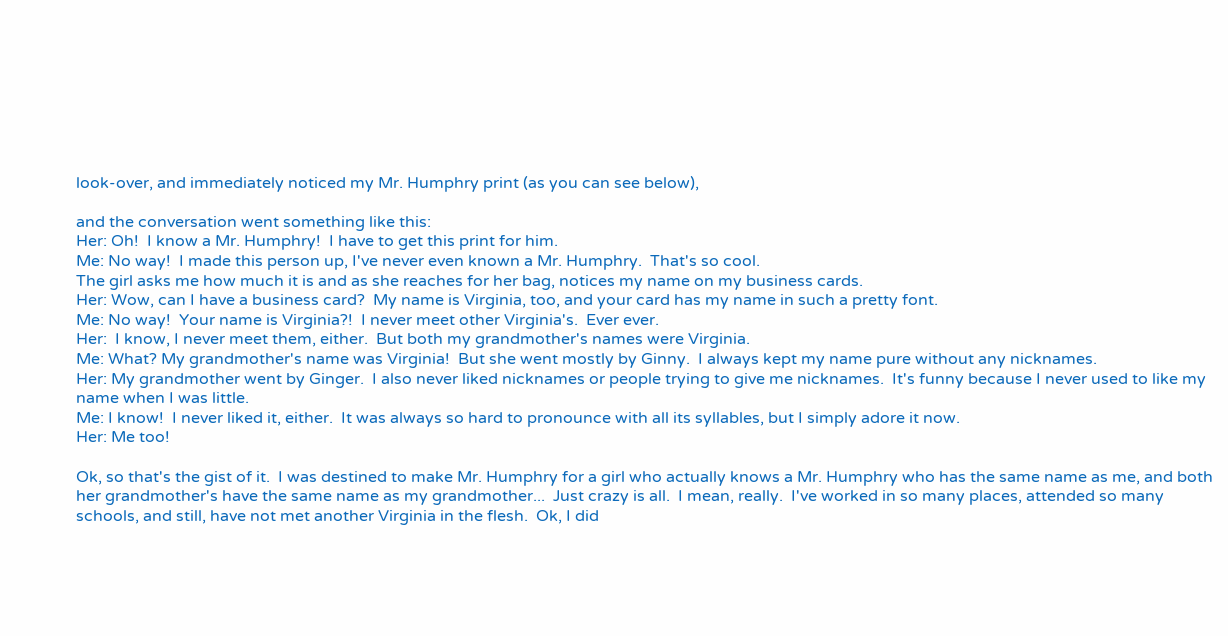look-over, and immediately noticed my Mr. Humphry print (as you can see below),

and the conversation went something like this:
Her: Oh!  I know a Mr. Humphry!  I have to get this print for him.
Me: No way!  I made this person up, I've never even known a Mr. Humphry.  That's so cool.
The girl asks me how much it is and as she reaches for her bag, notices my name on my business cards.
Her: Wow, can I have a business card?  My name is Virginia, too, and your card has my name in such a pretty font.
Me: No way!  Your name is Virginia?!  I never meet other Virginia's.  Ever ever.
Her:  I know, I never meet them, either.  But both my grandmother's names were Virginia.
Me: What? My grandmother's name was Virginia!  But she went mostly by Ginny.  I always kept my name pure without any nicknames.
Her: My grandmother went by Ginger.  I also never liked nicknames or people trying to give me nicknames.  It's funny because I never used to like my name when I was little.
Me: I know!  I never liked it, either.  It was always so hard to pronounce with all its syllables, but I simply adore it now.
Her: Me too!

Ok, so that's the gist of it.  I was destined to make Mr. Humphry for a girl who actually knows a Mr. Humphry who has the same name as me, and both her grandmother's have the same name as my grandmother...  Just crazy is all.  I mean, really.  I've worked in so many places, attended so many schools, and still, have not met another Virginia in the flesh.  Ok, I did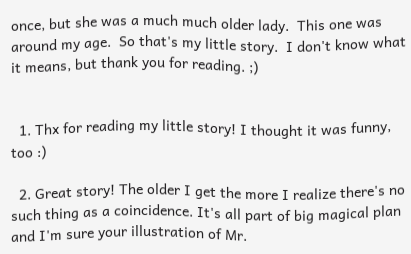once, but she was a much much older lady.  This one was around my age.  So that's my little story.  I don't know what it means, but thank you for reading. ;)


  1. Thx for reading my little story! I thought it was funny, too :)

  2. Great story! The older I get the more I realize there's no such thing as a coincidence. It's all part of big magical plan and I'm sure your illustration of Mr.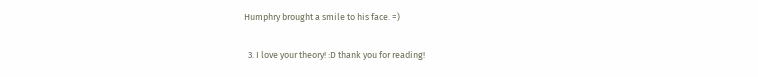Humphry brought a smile to his face. =)

  3. I love your theory! :D thank you for reading!